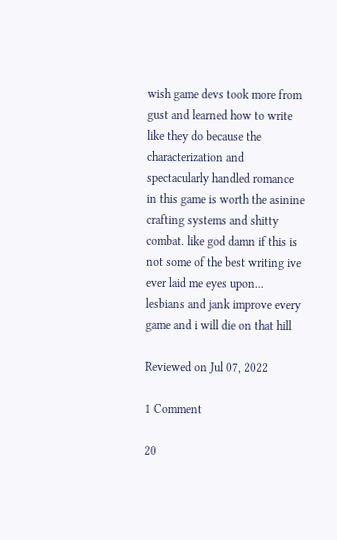wish game devs took more from gust and learned how to write like they do because the characterization and spectacularly handled romance in this game is worth the asinine crafting systems and shitty combat. like god damn if this is not some of the best writing ive ever laid me eyes upon...
lesbians and jank improve every game and i will die on that hill

Reviewed on Jul 07, 2022

1 Comment

20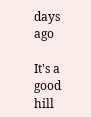days ago

It's a good hill